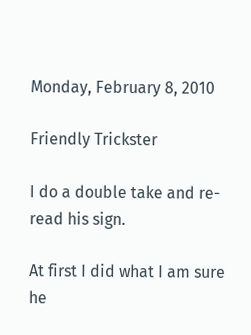Monday, February 8, 2010

Friendly Trickster

I do a double take and re-read his sign.

At first I did what I am sure he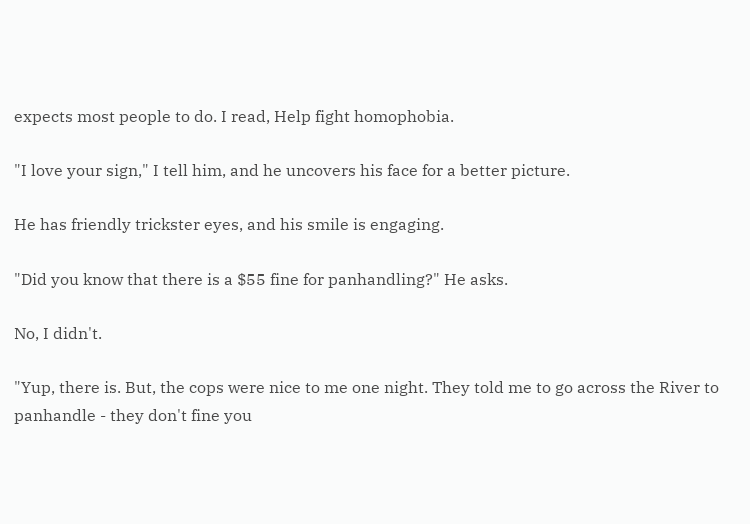expects most people to do. I read, Help fight homophobia.

"I love your sign," I tell him, and he uncovers his face for a better picture.

He has friendly trickster eyes, and his smile is engaging.

"Did you know that there is a $55 fine for panhandling?" He asks.

No, I didn't.

"Yup, there is. But, the cops were nice to me one night. They told me to go across the River to panhandle - they don't fine you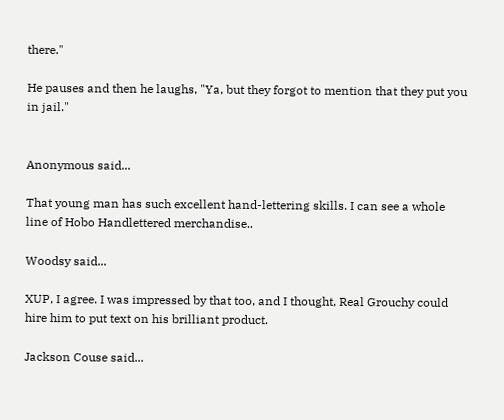there."

He pauses and then he laughs, "Ya, but they forgot to mention that they put you in jail."


Anonymous said...

That young man has such excellent hand-lettering skills. I can see a whole line of Hobo Handlettered merchandise..

Woodsy said...

XUP, I agree. I was impressed by that too, and I thought, Real Grouchy could hire him to put text on his brilliant product.

Jackson Couse said...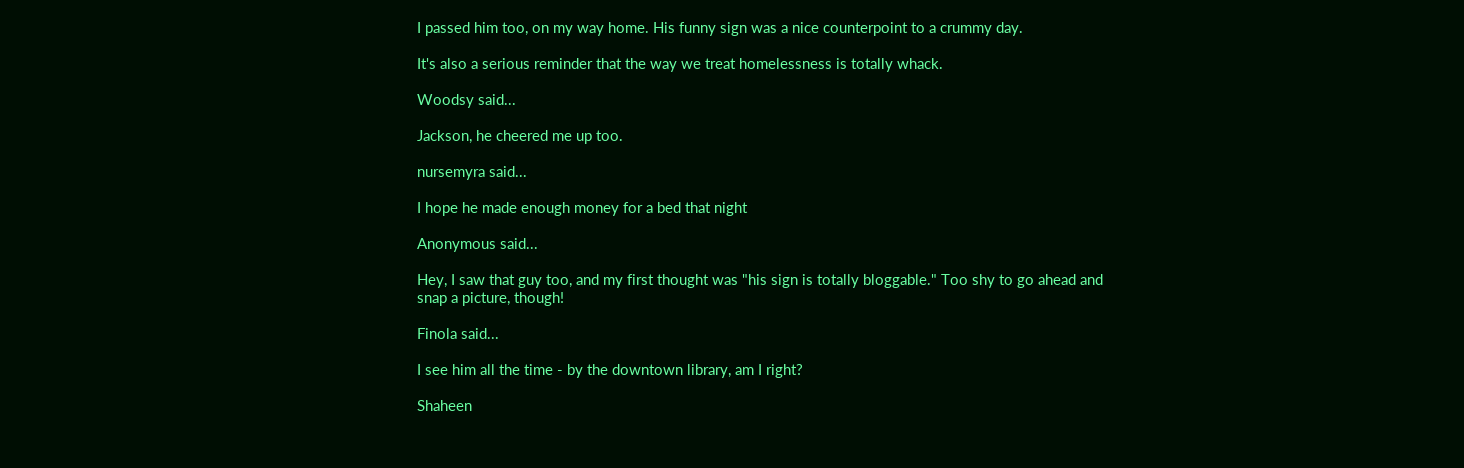I passed him too, on my way home. His funny sign was a nice counterpoint to a crummy day.

It's also a serious reminder that the way we treat homelessness is totally whack.

Woodsy said...

Jackson, he cheered me up too.

nursemyra said...

I hope he made enough money for a bed that night

Anonymous said...

Hey, I saw that guy too, and my first thought was "his sign is totally bloggable." Too shy to go ahead and snap a picture, though!

Finola said...

I see him all the time - by the downtown library, am I right?

Shaheen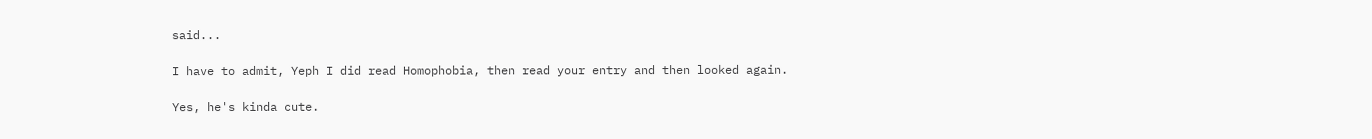said...

I have to admit, Yeph I did read Homophobia, then read your entry and then looked again.

Yes, he's kinda cute.